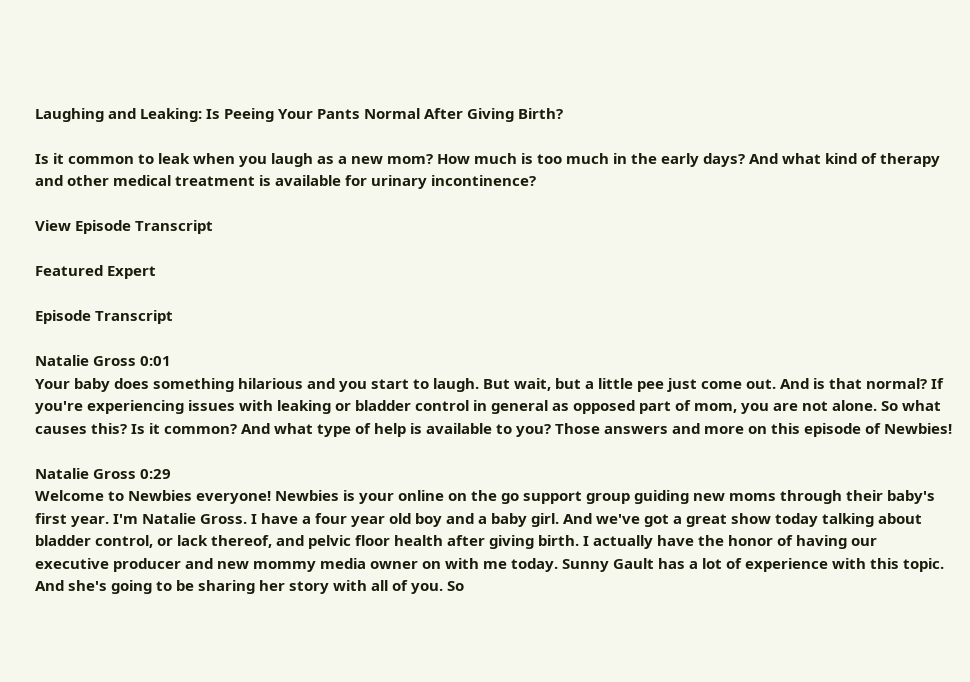Laughing and Leaking: Is Peeing Your Pants Normal After Giving Birth?

Is it common to leak when you laugh as a new mom? How much is too much in the early days? And what kind of therapy and other medical treatment is available for urinary incontinence?

View Episode Transcript

Featured Expert

Episode Transcript

Natalie Gross 0:01
Your baby does something hilarious and you start to laugh. But wait, but a little pee just come out. And is that normal? If you're experiencing issues with leaking or bladder control in general as opposed part of mom, you are not alone. So what causes this? Is it common? And what type of help is available to you? Those answers and more on this episode of Newbies!

Natalie Gross 0:29
Welcome to Newbies everyone! Newbies is your online on the go support group guiding new moms through their baby's first year. I'm Natalie Gross. I have a four year old boy and a baby girl. And we've got a great show today talking about bladder control, or lack thereof, and pelvic floor health after giving birth. I actually have the honor of having our executive producer and new mommy media owner on with me today. Sunny Gault has a lot of experience with this topic. And she's going to be sharing her story with all of you. So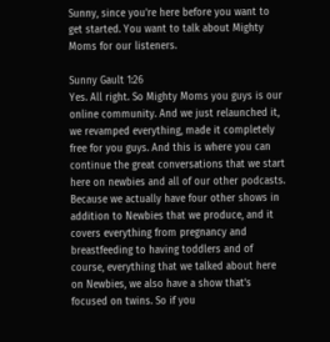Sunny, since you're here before you want to get started. You want to talk about Mighty Moms for our listeners.

Sunny Gault 1:26
Yes. All right. So Mighty Moms you guys is our online community. And we just relaunched it, we revamped everything, made it completely free for you guys. And this is where you can continue the great conversations that we start here on newbies and all of our other podcasts. Because we actually have four other shows in addition to Newbies that we produce, and it covers everything from pregnancy and breastfeeding to having toddlers and of course, everything that we talked about here on Newbies, we also have a show that's focused on twins. So if you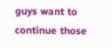guys want to continue those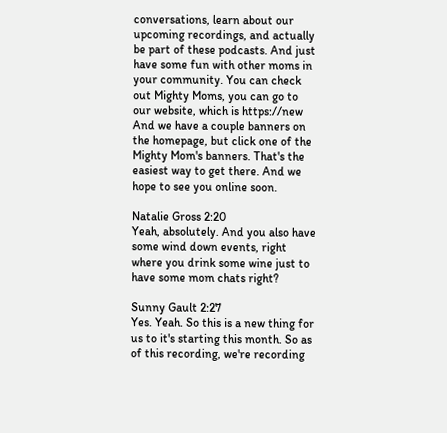conversations, learn about our upcoming recordings, and actually be part of these podcasts. And just have some fun with other moms in your community. You can check out Mighty Moms, you can go to our website, which is https://new And we have a couple banners on the homepage, but click one of the Mighty Mom's banners. That's the easiest way to get there. And we hope to see you online soon.

Natalie Gross 2:20
Yeah, absolutely. And you also have some wind down events, right where you drink some wine just to have some mom chats right?

Sunny Gault 2:27
Yes. Yeah. So this is a new thing for us to it's starting this month. So as of this recording, we're recording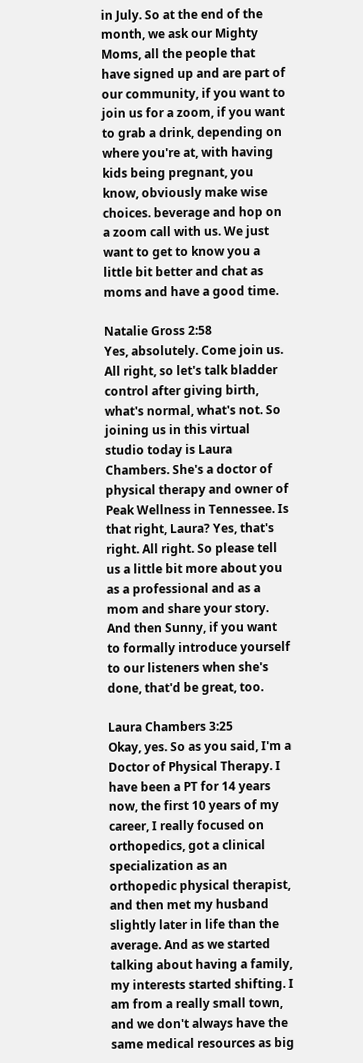in July. So at the end of the month, we ask our Mighty Moms, all the people that have signed up and are part of our community, if you want to join us for a zoom, if you want to grab a drink, depending on where you're at, with having kids being pregnant, you know, obviously make wise choices. beverage and hop on a zoom call with us. We just want to get to know you a little bit better and chat as moms and have a good time.

Natalie Gross 2:58
Yes, absolutely. Come join us. All right, so let's talk bladder control after giving birth, what's normal, what's not. So joining us in this virtual studio today is Laura Chambers. She's a doctor of physical therapy and owner of Peak Wellness in Tennessee. Is that right, Laura? Yes, that's right. All right. So please tell us a little bit more about you as a professional and as a mom and share your story. And then Sunny, if you want to formally introduce yourself to our listeners when she's done, that'd be great, too.

Laura Chambers 3:25
Okay, yes. So as you said, I'm a Doctor of Physical Therapy. I have been a PT for 14 years now, the first 10 years of my career, I really focused on orthopedics, got a clinical specialization as an orthopedic physical therapist, and then met my husband slightly later in life than the average. And as we started talking about having a family, my interests started shifting. I am from a really small town, and we don't always have the same medical resources as big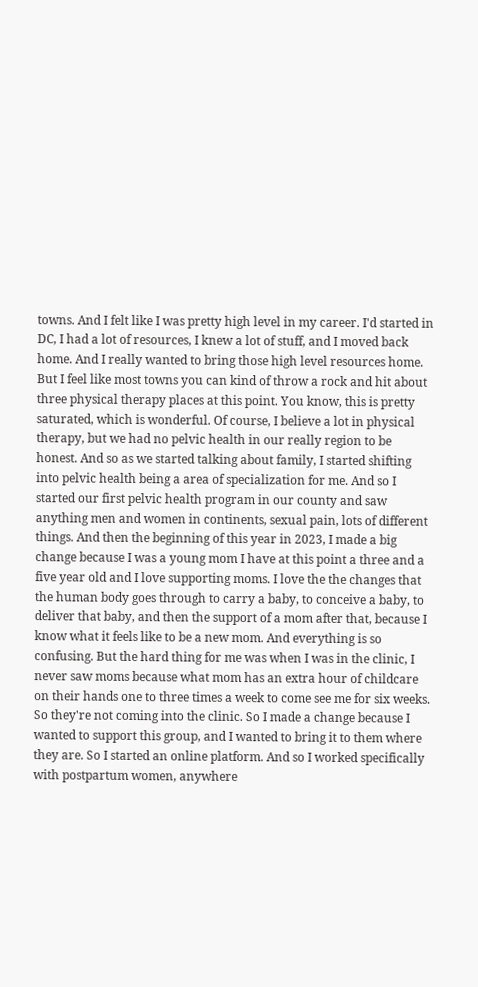towns. And I felt like I was pretty high level in my career. I'd started in DC, I had a lot of resources, I knew a lot of stuff, and I moved back home. And I really wanted to bring those high level resources home. But I feel like most towns you can kind of throw a rock and hit about three physical therapy places at this point. You know, this is pretty saturated, which is wonderful. Of course, I believe a lot in physical therapy, but we had no pelvic health in our really region to be honest. And so as we started talking about family, I started shifting into pelvic health being a area of specialization for me. And so I started our first pelvic health program in our county and saw anything men and women in continents, sexual pain, lots of different things. And then the beginning of this year in 2023, I made a big change because I was a young mom I have at this point a three and a five year old and I love supporting moms. I love the the changes that the human body goes through to carry a baby, to conceive a baby, to deliver that baby, and then the support of a mom after that, because I know what it feels like to be a new mom. And everything is so confusing. But the hard thing for me was when I was in the clinic, I never saw moms because what mom has an extra hour of childcare on their hands one to three times a week to come see me for six weeks. So they're not coming into the clinic. So I made a change because I wanted to support this group, and I wanted to bring it to them where they are. So I started an online platform. And so I worked specifically with postpartum women, anywhere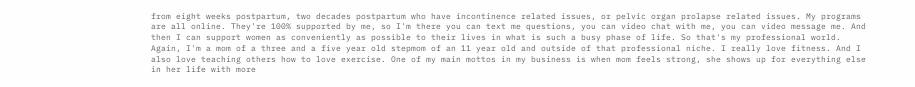from eight weeks postpartum, two decades postpartum who have incontinence related issues, or pelvic organ prolapse related issues. My programs are all online. They're 100% supported by me, so I'm there you can text me questions, you can video chat with me, you can video message me. And then I can support women as conveniently as possible to their lives in what is such a busy phase of life. So that's my professional world. Again, I'm a mom of a three and a five year old stepmom of an 11 year old and outside of that professional niche. I really love fitness. And I also love teaching others how to love exercise. One of my main mottos in my business is when mom feels strong, she shows up for everything else in her life with more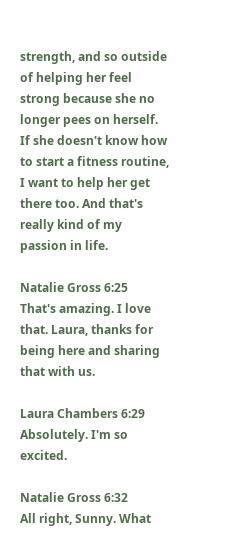strength, and so outside of helping her feel strong because she no longer pees on herself. If she doesn't know how to start a fitness routine, I want to help her get there too. And that's really kind of my passion in life.

Natalie Gross 6:25
That's amazing. I love that. Laura, thanks for being here and sharing that with us.

Laura Chambers 6:29
Absolutely. I'm so excited.

Natalie Gross 6:32
All right, Sunny. What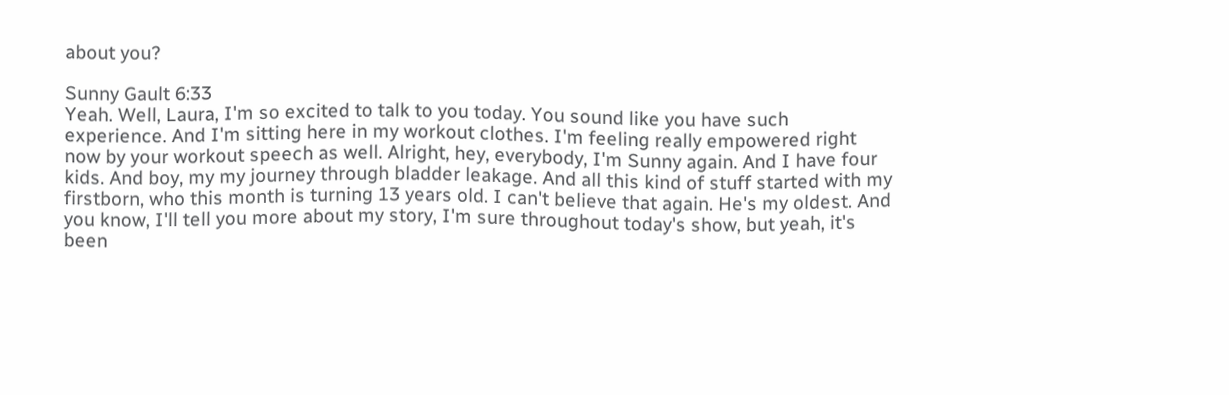about you?

Sunny Gault 6:33
Yeah. Well, Laura, I'm so excited to talk to you today. You sound like you have such experience. And I'm sitting here in my workout clothes. I'm feeling really empowered right now by your workout speech as well. Alright, hey, everybody, I'm Sunny again. And I have four kids. And boy, my my journey through bladder leakage. And all this kind of stuff started with my firstborn, who this month is turning 13 years old. I can't believe that again. He's my oldest. And you know, I'll tell you more about my story, I'm sure throughout today's show, but yeah, it's been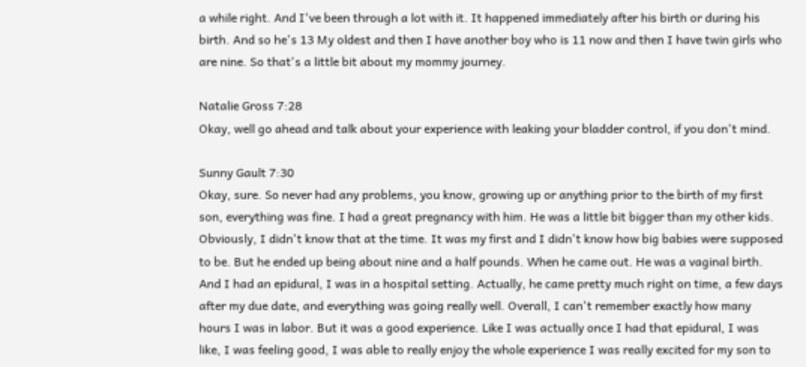a while right. And I've been through a lot with it. It happened immediately after his birth or during his birth. And so he's 13 My oldest and then I have another boy who is 11 now and then I have twin girls who are nine. So that's a little bit about my mommy journey.

Natalie Gross 7:28
Okay, well go ahead and talk about your experience with leaking your bladder control, if you don't mind.

Sunny Gault 7:30
Okay, sure. So never had any problems, you know, growing up or anything prior to the birth of my first son, everything was fine. I had a great pregnancy with him. He was a little bit bigger than my other kids. Obviously, I didn't know that at the time. It was my first and I didn't know how big babies were supposed to be. But he ended up being about nine and a half pounds. When he came out. He was a vaginal birth. And I had an epidural, I was in a hospital setting. Actually, he came pretty much right on time, a few days after my due date, and everything was going really well. Overall, I can't remember exactly how many hours I was in labor. But it was a good experience. Like I was actually once I had that epidural, I was like, I was feeling good, I was able to really enjoy the whole experience I was really excited for my son to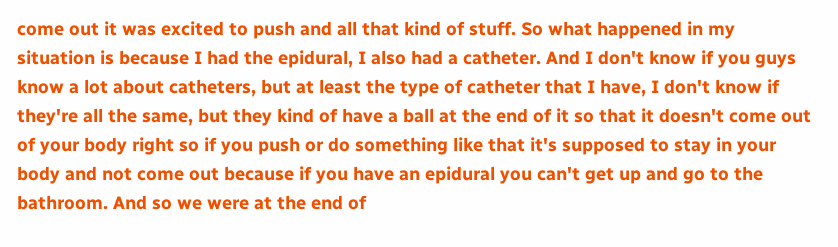come out it was excited to push and all that kind of stuff. So what happened in my situation is because I had the epidural, I also had a catheter. And I don't know if you guys know a lot about catheters, but at least the type of catheter that I have, I don't know if they're all the same, but they kind of have a ball at the end of it so that it doesn't come out of your body right so if you push or do something like that it's supposed to stay in your body and not come out because if you have an epidural you can't get up and go to the bathroom. And so we were at the end of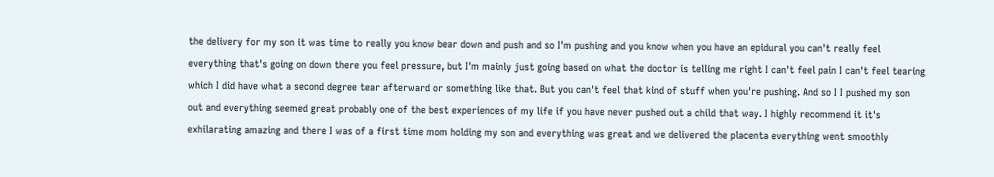the delivery for my son it was time to really you know bear down and push and so I'm pushing and you know when you have an epidural you can't really feel everything that's going on down there you feel pressure, but I'm mainly just going based on what the doctor is telling me right I can't feel pain I can't feel tearing which I did have what a second degree tear afterward or something like that. But you can't feel that kind of stuff when you're pushing. And so I I pushed my son out and everything seemed great probably one of the best experiences of my life if you have never pushed out a child that way. I highly recommend it it's exhilarating amazing and there I was of a first time mom holding my son and everything was great and we delivered the placenta everything went smoothly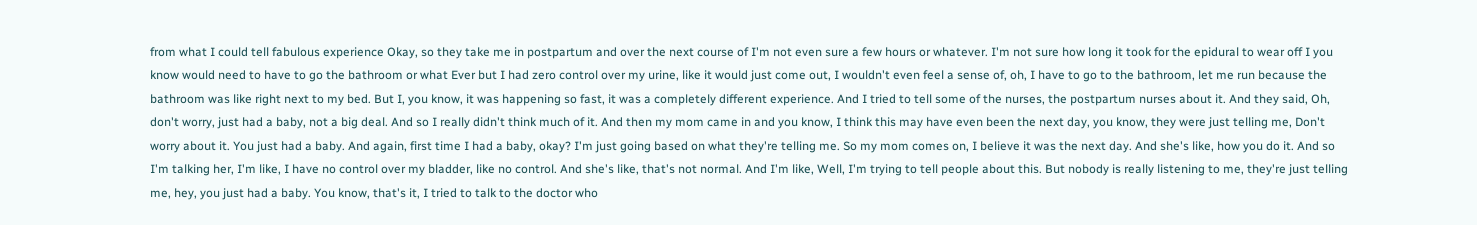from what I could tell fabulous experience Okay, so they take me in postpartum and over the next course of I'm not even sure a few hours or whatever. I'm not sure how long it took for the epidural to wear off I you know would need to have to go the bathroom or what Ever but I had zero control over my urine, like it would just come out, I wouldn't even feel a sense of, oh, I have to go to the bathroom, let me run because the bathroom was like right next to my bed. But I, you know, it was happening so fast, it was a completely different experience. And I tried to tell some of the nurses, the postpartum nurses about it. And they said, Oh, don't worry, just had a baby, not a big deal. And so I really didn't think much of it. And then my mom came in and you know, I think this may have even been the next day, you know, they were just telling me, Don't worry about it. You just had a baby. And again, first time I had a baby, okay? I'm just going based on what they're telling me. So my mom comes on, I believe it was the next day. And she's like, how you do it. And so I'm talking her, I'm like, I have no control over my bladder, like no control. And she's like, that's not normal. And I'm like, Well, I'm trying to tell people about this. But nobody is really listening to me, they're just telling me, hey, you just had a baby. You know, that's it, I tried to talk to the doctor who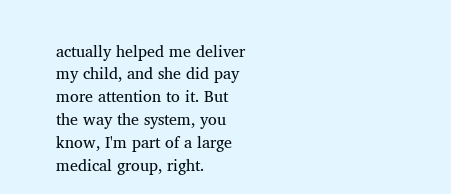actually helped me deliver my child, and she did pay more attention to it. But the way the system, you know, I'm part of a large medical group, right.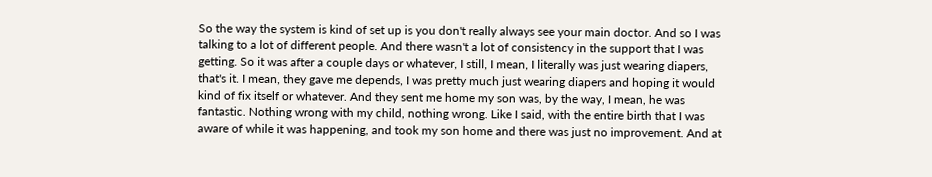So the way the system is kind of set up is you don't really always see your main doctor. And so I was talking to a lot of different people. And there wasn't a lot of consistency in the support that I was getting. So it was after a couple days or whatever, I still, I mean, I literally was just wearing diapers, that's it. I mean, they gave me depends, I was pretty much just wearing diapers and hoping it would kind of fix itself or whatever. And they sent me home my son was, by the way, I mean, he was fantastic. Nothing wrong with my child, nothing wrong. Like I said, with the entire birth that I was aware of while it was happening, and took my son home and there was just no improvement. And at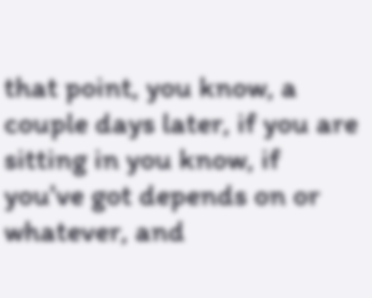that point, you know, a couple days later, if you are sitting in you know, if you've got depends on or whatever, and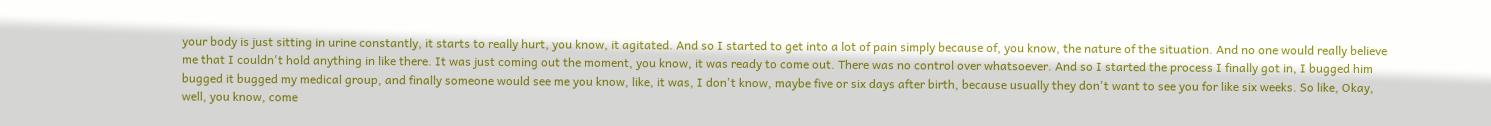your body is just sitting in urine constantly, it starts to really hurt, you know, it agitated. And so I started to get into a lot of pain simply because of, you know, the nature of the situation. And no one would really believe me that I couldn't hold anything in like there. It was just coming out the moment, you know, it was ready to come out. There was no control over whatsoever. And so I started the process I finally got in, I bugged him bugged it bugged my medical group, and finally someone would see me you know, like, it was, I don't know, maybe five or six days after birth, because usually they don't want to see you for like six weeks. So like, Okay, well, you know, come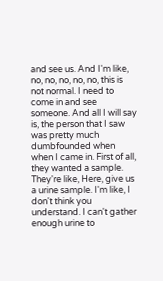and see us. And I'm like, no, no, no, no, no, this is not normal. I need to come in and see someone. And all I will say is, the person that I saw was pretty much dumbfounded when when I came in. First of all, they wanted a sample. They're like, Here, give us a urine sample. I'm like, I don't think you understand. I can't gather enough urine to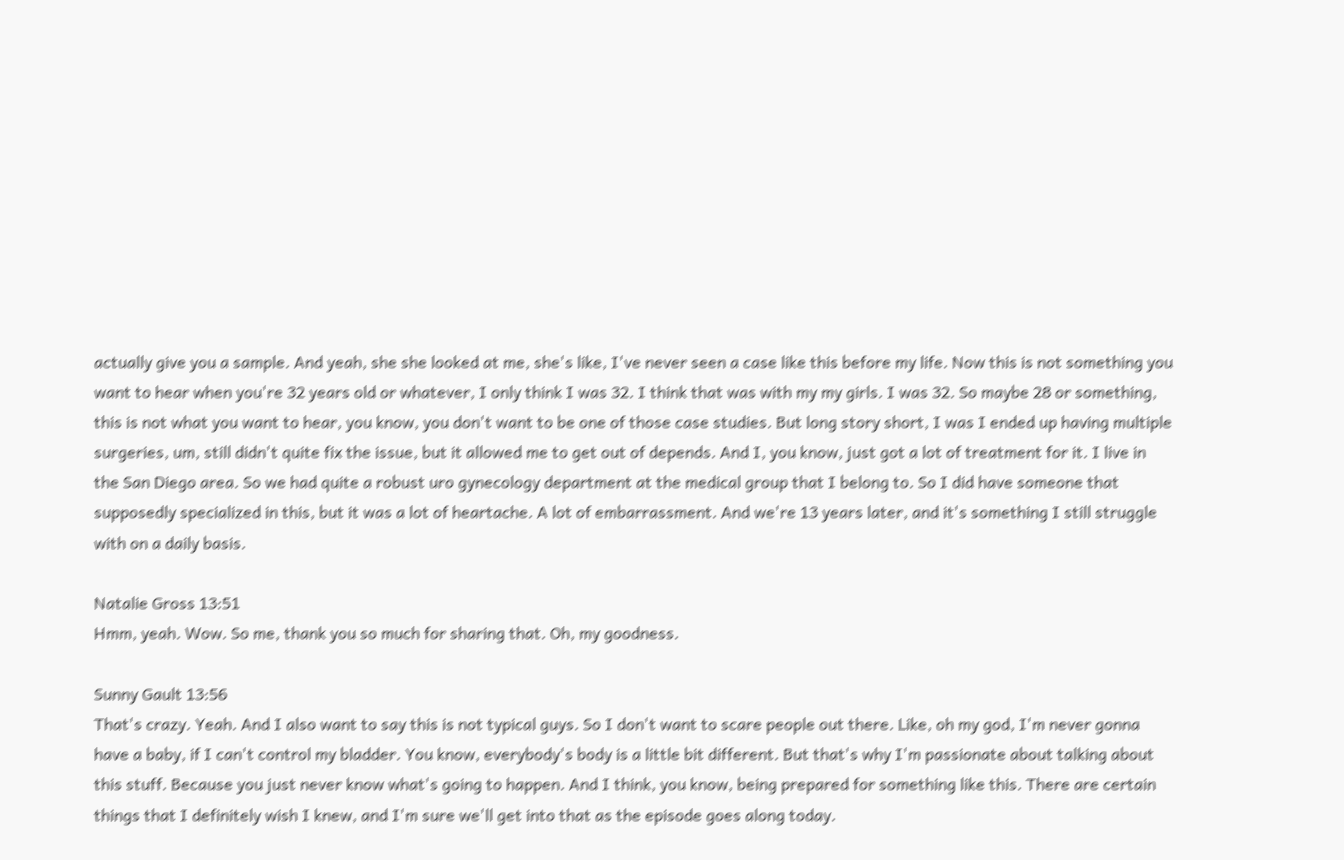actually give you a sample. And yeah, she she looked at me, she's like, I've never seen a case like this before my life. Now this is not something you want to hear when you're 32 years old or whatever, I only think I was 32. I think that was with my my girls. I was 32. So maybe 28 or something, this is not what you want to hear, you know, you don't want to be one of those case studies. But long story short, I was I ended up having multiple surgeries, um, still didn't quite fix the issue, but it allowed me to get out of depends. And I, you know, just got a lot of treatment for it. I live in the San Diego area. So we had quite a robust uro gynecology department at the medical group that I belong to. So I did have someone that supposedly specialized in this, but it was a lot of heartache. A lot of embarrassment. And we're 13 years later, and it's something I still struggle with on a daily basis.

Natalie Gross 13:51
Hmm, yeah. Wow. So me, thank you so much for sharing that. Oh, my goodness.

Sunny Gault 13:56
That's crazy. Yeah. And I also want to say this is not typical guys. So I don't want to scare people out there. Like, oh my god, I'm never gonna have a baby, if I can't control my bladder. You know, everybody's body is a little bit different. But that's why I'm passionate about talking about this stuff. Because you just never know what's going to happen. And I think, you know, being prepared for something like this. There are certain things that I definitely wish I knew, and I'm sure we'll get into that as the episode goes along today.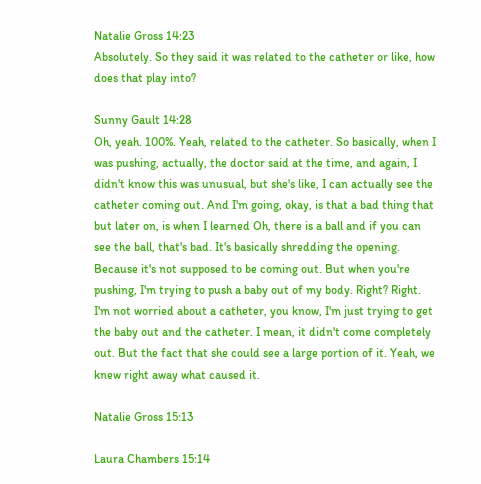Natalie Gross 14:23
Absolutely. So they said it was related to the catheter or like, how does that play into?

Sunny Gault 14:28
Oh, yeah. 100%. Yeah, related to the catheter. So basically, when I was pushing, actually, the doctor said at the time, and again, I didn't know this was unusual, but she's like, I can actually see the catheter coming out. And I'm going, okay, is that a bad thing that but later on, is when I learned Oh, there is a ball and if you can see the ball, that's bad. It's basically shredding the opening. Because it's not supposed to be coming out. But when you're pushing, I'm trying to push a baby out of my body. Right? Right. I'm not worried about a catheter, you know, I'm just trying to get the baby out and the catheter. I mean, it didn't come completely out. But the fact that she could see a large portion of it. Yeah, we knew right away what caused it.

Natalie Gross 15:13

Laura Chambers 15:14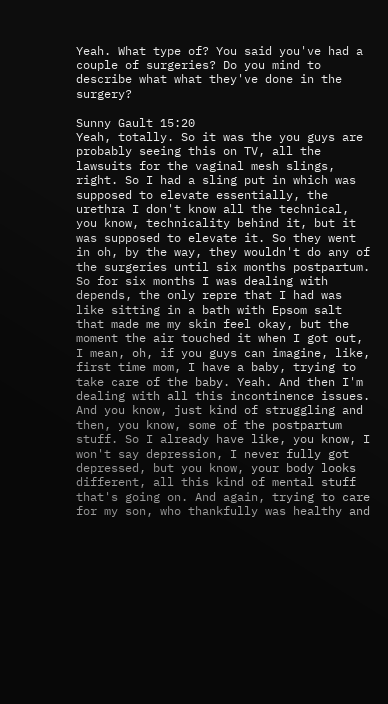Yeah. What type of? You said you've had a couple of surgeries? Do you mind to describe what what they've done in the surgery?

Sunny Gault 15:20
Yeah, totally. So it was the you guys are probably seeing this on TV, all the lawsuits for the vaginal mesh slings, right. So I had a sling put in which was supposed to elevate essentially, the urethra I don't know all the technical, you know, technicality behind it, but it was supposed to elevate it. So they went in oh, by the way, they wouldn't do any of the surgeries until six months postpartum. So for six months I was dealing with depends, the only repre that I had was like sitting in a bath with Epsom salt that made me my skin feel okay, but the moment the air touched it when I got out, I mean, oh, if you guys can imagine, like, first time mom, I have a baby, trying to take care of the baby. Yeah. And then I'm dealing with all this incontinence issues. And you know, just kind of struggling and then, you know, some of the postpartum stuff. So I already have like, you know, I won't say depression, I never fully got depressed, but you know, your body looks different, all this kind of mental stuff that's going on. And again, trying to care for my son, who thankfully was healthy and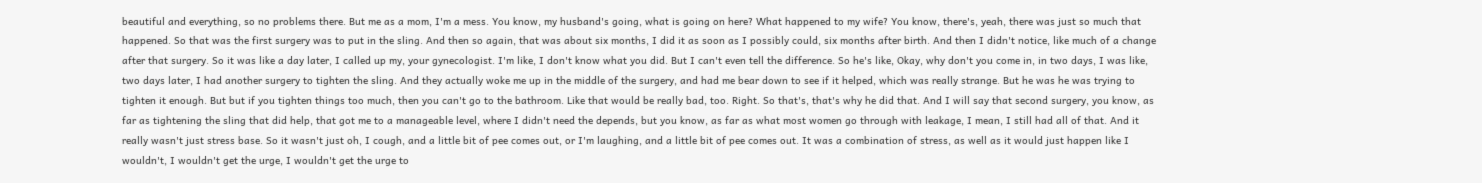beautiful and everything, so no problems there. But me as a mom, I'm a mess. You know, my husband's going, what is going on here? What happened to my wife? You know, there's, yeah, there was just so much that happened. So that was the first surgery was to put in the sling. And then so again, that was about six months, I did it as soon as I possibly could, six months after birth. And then I didn't notice, like much of a change after that surgery. So it was like a day later, I called up my, your gynecologist. I'm like, I don't know what you did. But I can't even tell the difference. So he's like, Okay, why don't you come in, in two days, I was like, two days later, I had another surgery to tighten the sling. And they actually woke me up in the middle of the surgery, and had me bear down to see if it helped, which was really strange. But he was he was trying to tighten it enough. But but if you tighten things too much, then you can't go to the bathroom. Like that would be really bad, too. Right. So that's, that's why he did that. And I will say that second surgery, you know, as far as tightening the sling that did help, that got me to a manageable level, where I didn't need the depends, but you know, as far as what most women go through with leakage, I mean, I still had all of that. And it really wasn't just stress base. So it wasn't just oh, I cough, and a little bit of pee comes out, or I'm laughing, and a little bit of pee comes out. It was a combination of stress, as well as it would just happen like I wouldn't, I wouldn't get the urge, I wouldn't get the urge to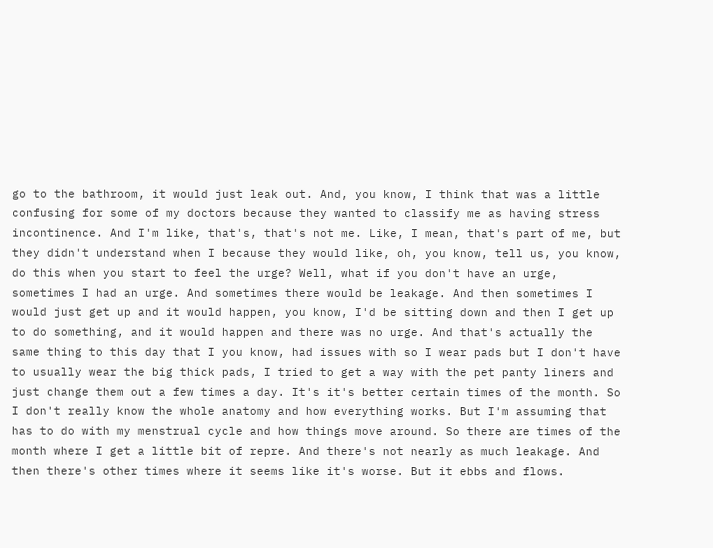go to the bathroom, it would just leak out. And, you know, I think that was a little confusing for some of my doctors because they wanted to classify me as having stress incontinence. And I'm like, that's, that's not me. Like, I mean, that's part of me, but they didn't understand when I because they would like, oh, you know, tell us, you know, do this when you start to feel the urge? Well, what if you don't have an urge, sometimes I had an urge. And sometimes there would be leakage. And then sometimes I would just get up and it would happen, you know, I'd be sitting down and then I get up to do something, and it would happen and there was no urge. And that's actually the same thing to this day that I you know, had issues with so I wear pads but I don't have to usually wear the big thick pads, I tried to get a way with the pet panty liners and just change them out a few times a day. It's it's better certain times of the month. So I don't really know the whole anatomy and how everything works. But I'm assuming that has to do with my menstrual cycle and how things move around. So there are times of the month where I get a little bit of repre. And there's not nearly as much leakage. And then there's other times where it seems like it's worse. But it ebbs and flows.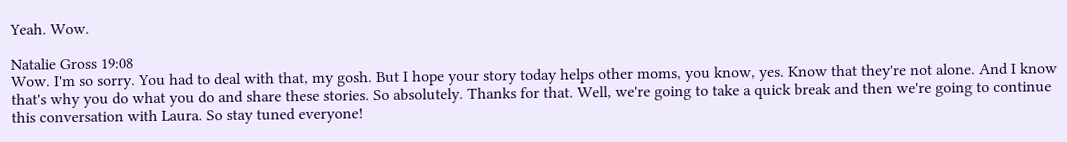Yeah. Wow.

Natalie Gross 19:08
Wow. I'm so sorry. You had to deal with that, my gosh. But I hope your story today helps other moms, you know, yes. Know that they're not alone. And I know that's why you do what you do and share these stories. So absolutely. Thanks for that. Well, we're going to take a quick break and then we're going to continue this conversation with Laura. So stay tuned everyone!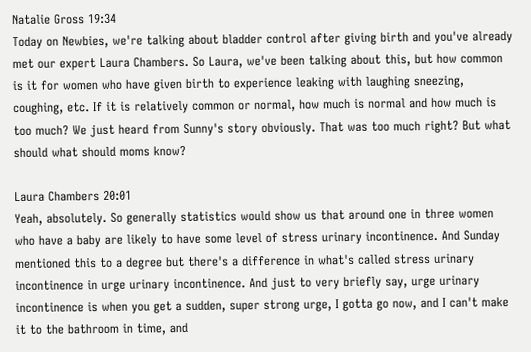Natalie Gross 19:34
Today on Newbies, we're talking about bladder control after giving birth and you've already met our expert Laura Chambers. So Laura, we've been talking about this, but how common is it for women who have given birth to experience leaking with laughing sneezing, coughing, etc. If it is relatively common or normal, how much is normal and how much is too much? We just heard from Sunny's story obviously. That was too much right? But what should what should moms know?

Laura Chambers 20:01
Yeah, absolutely. So generally statistics would show us that around one in three women who have a baby are likely to have some level of stress urinary incontinence. And Sunday mentioned this to a degree but there's a difference in what's called stress urinary incontinence in urge urinary incontinence. And just to very briefly say, urge urinary incontinence is when you get a sudden, super strong urge, I gotta go now, and I can't make it to the bathroom in time, and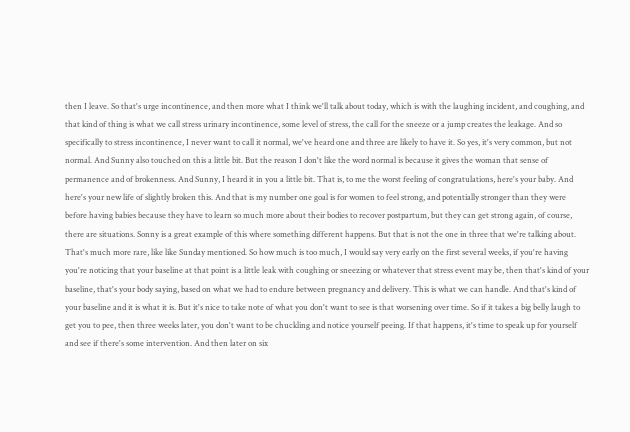then I leave. So that's urge incontinence, and then more what I think we'll talk about today, which is with the laughing incident, and coughing, and that kind of thing is what we call stress urinary incontinence, some level of stress, the call for the sneeze or a jump creates the leakage. And so specifically to stress incontinence, I never want to call it normal, we've heard one and three are likely to have it. So yes, it's very common, but not normal. And Sunny also touched on this a little bit. But the reason I don't like the word normal is because it gives the woman that sense of permanence and of brokenness. And Sunny, I heard it in you a little bit. That is, to me the worst feeling of congratulations, here's your baby. And here's your new life of slightly broken this. And that is my number one goal is for women to feel strong, and potentially stronger than they were before having babies because they have to learn so much more about their bodies to recover postpartum, but they can get strong again, of course, there are situations. Sonny is a great example of this where something different happens. But that is not the one in three that we're talking about. That's much more rare, like like Sunday mentioned. So how much is too much, I would say very early on the first several weeks, if you're having you're noticing that your baseline at that point is a little leak with coughing or sneezing or whatever that stress event may be, then that's kind of your baseline, that's your body saying, based on what we had to endure between pregnancy and delivery. This is what we can handle. And that's kind of your baseline and it is what it is. But it's nice to take note of what you don't want to see is that worsening over time. So if it takes a big belly laugh to get you to pee, then three weeks later, you don't want to be chuckling and notice yourself peeing. If that happens, it's time to speak up for yourself and see if there's some intervention. And then later on six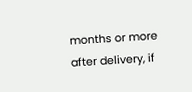months or more after delivery, if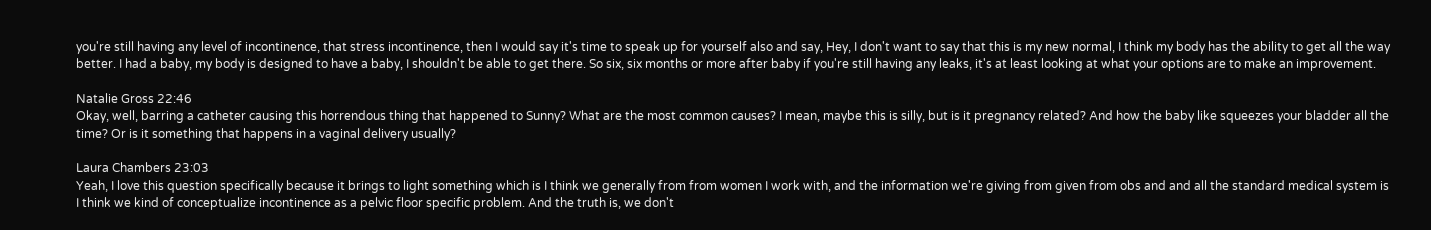you're still having any level of incontinence, that stress incontinence, then I would say it's time to speak up for yourself also and say, Hey, I don't want to say that this is my new normal, I think my body has the ability to get all the way better. I had a baby, my body is designed to have a baby, I shouldn't be able to get there. So six, six months or more after baby if you're still having any leaks, it's at least looking at what your options are to make an improvement.

Natalie Gross 22:46
Okay, well, barring a catheter causing this horrendous thing that happened to Sunny? What are the most common causes? I mean, maybe this is silly, but is it pregnancy related? And how the baby like squeezes your bladder all the time? Or is it something that happens in a vaginal delivery usually?

Laura Chambers 23:03
Yeah, I love this question specifically because it brings to light something which is I think we generally from from women I work with, and the information we're giving from given from obs and and all the standard medical system is I think we kind of conceptualize incontinence as a pelvic floor specific problem. And the truth is, we don't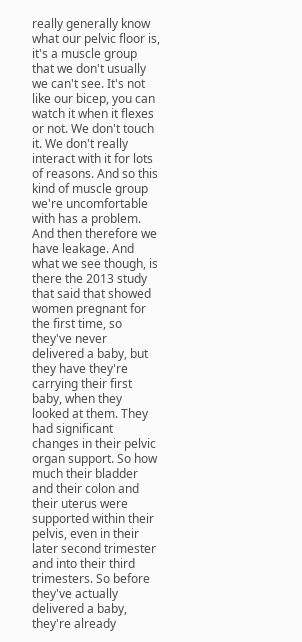really generally know what our pelvic floor is, it's a muscle group that we don't usually we can't see. It's not like our bicep, you can watch it when it flexes or not. We don't touch it. We don't really interact with it for lots of reasons. And so this kind of muscle group we're uncomfortable with has a problem. And then therefore we have leakage. And what we see though, is there the 2013 study that said that showed women pregnant for the first time, so they've never delivered a baby, but they have they're carrying their first baby, when they looked at them. They had significant changes in their pelvic organ support. So how much their bladder and their colon and their uterus were supported within their pelvis, even in their later second trimester and into their third trimesters. So before they've actually delivered a baby, they're already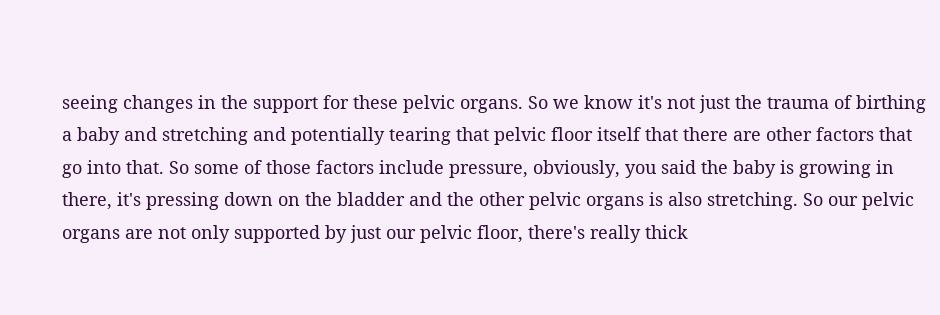seeing changes in the support for these pelvic organs. So we know it's not just the trauma of birthing a baby and stretching and potentially tearing that pelvic floor itself that there are other factors that go into that. So some of those factors include pressure, obviously, you said the baby is growing in there, it's pressing down on the bladder and the other pelvic organs is also stretching. So our pelvic organs are not only supported by just our pelvic floor, there's really thick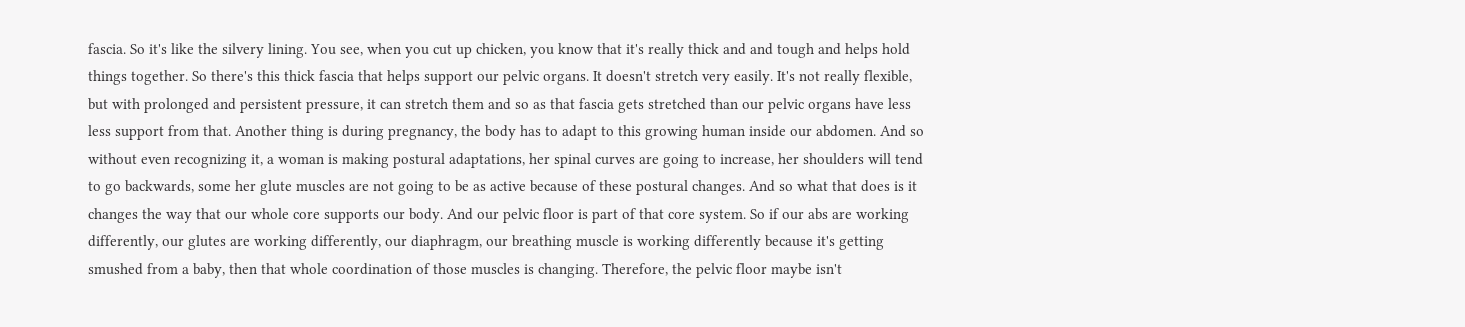fascia. So it's like the silvery lining. You see, when you cut up chicken, you know that it's really thick and and tough and helps hold things together. So there's this thick fascia that helps support our pelvic organs. It doesn't stretch very easily. It's not really flexible, but with prolonged and persistent pressure, it can stretch them and so as that fascia gets stretched than our pelvic organs have less less support from that. Another thing is during pregnancy, the body has to adapt to this growing human inside our abdomen. And so without even recognizing it, a woman is making postural adaptations, her spinal curves are going to increase, her shoulders will tend to go backwards, some her glute muscles are not going to be as active because of these postural changes. And so what that does is it changes the way that our whole core supports our body. And our pelvic floor is part of that core system. So if our abs are working differently, our glutes are working differently, our diaphragm, our breathing muscle is working differently because it's getting smushed from a baby, then that whole coordination of those muscles is changing. Therefore, the pelvic floor maybe isn't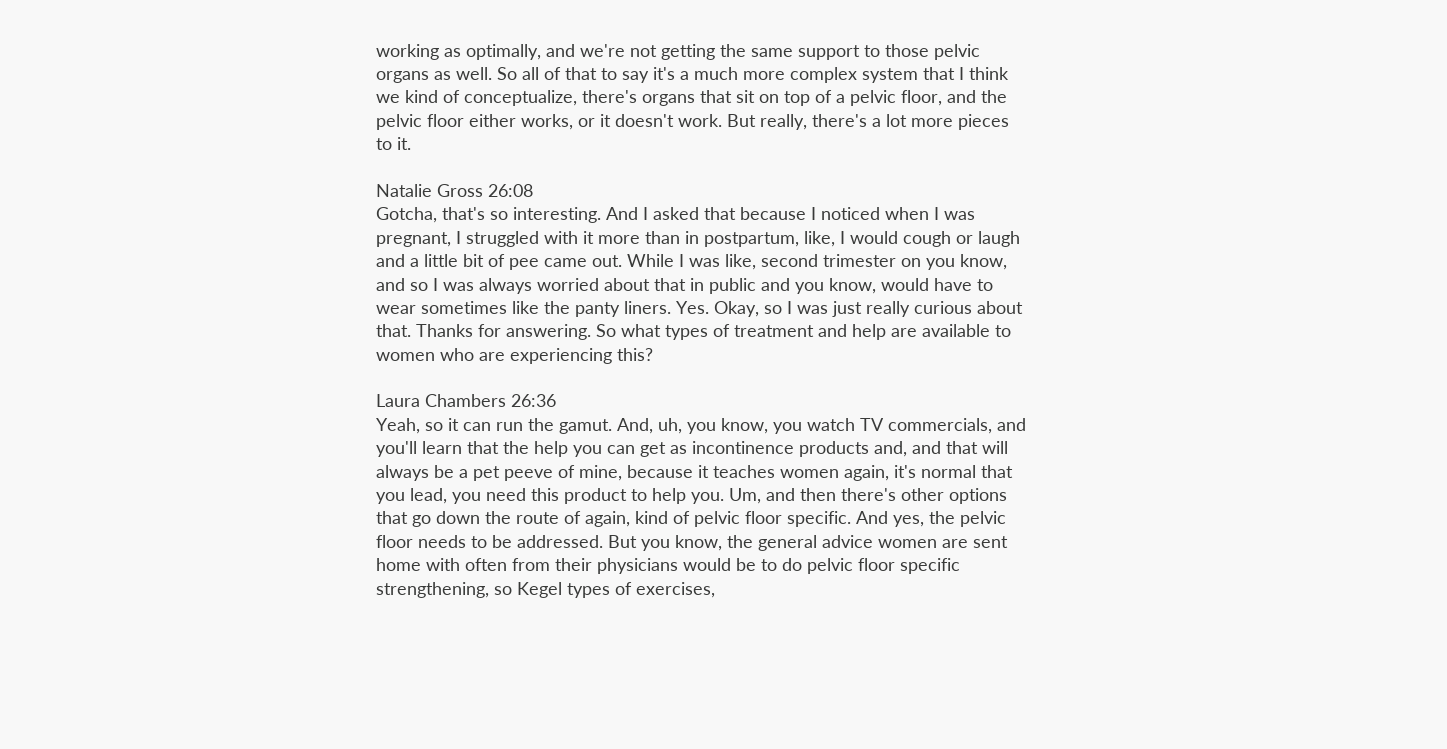working as optimally, and we're not getting the same support to those pelvic organs as well. So all of that to say it's a much more complex system that I think we kind of conceptualize, there's organs that sit on top of a pelvic floor, and the pelvic floor either works, or it doesn't work. But really, there's a lot more pieces to it.

Natalie Gross 26:08
Gotcha, that's so interesting. And I asked that because I noticed when I was pregnant, I struggled with it more than in postpartum, like, I would cough or laugh and a little bit of pee came out. While I was like, second trimester on you know, and so I was always worried about that in public and you know, would have to wear sometimes like the panty liners. Yes. Okay, so I was just really curious about that. Thanks for answering. So what types of treatment and help are available to women who are experiencing this?

Laura Chambers 26:36
Yeah, so it can run the gamut. And, uh, you know, you watch TV commercials, and you'll learn that the help you can get as incontinence products and, and that will always be a pet peeve of mine, because it teaches women again, it's normal that you lead, you need this product to help you. Um, and then there's other options that go down the route of again, kind of pelvic floor specific. And yes, the pelvic floor needs to be addressed. But you know, the general advice women are sent home with often from their physicians would be to do pelvic floor specific strengthening, so Kegel types of exercises,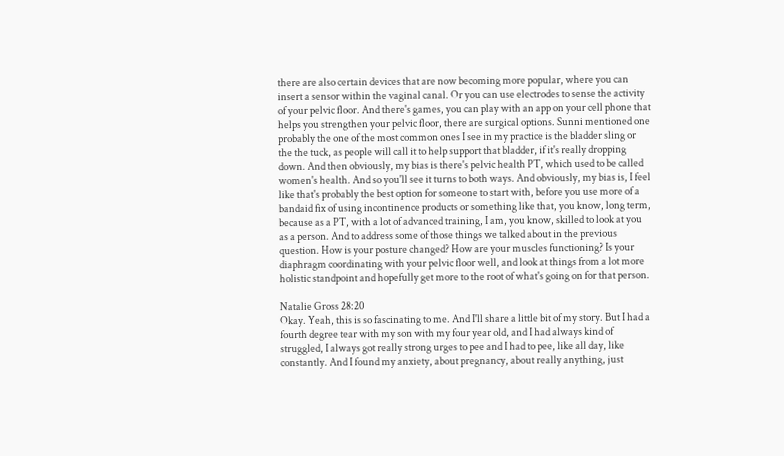there are also certain devices that are now becoming more popular, where you can insert a sensor within the vaginal canal. Or you can use electrodes to sense the activity of your pelvic floor. And there's games, you can play with an app on your cell phone that helps you strengthen your pelvic floor, there are surgical options. Sunni mentioned one probably the one of the most common ones I see in my practice is the bladder sling or the the tuck, as people will call it to help support that bladder, if it's really dropping down. And then obviously, my bias is there's pelvic health PT, which used to be called women's health. And so you'll see it turns to both ways. And obviously, my bias is, I feel like that's probably the best option for someone to start with, before you use more of a bandaid fix of using incontinence products or something like that, you know, long term, because as a PT, with a lot of advanced training, I am, you know, skilled to look at you as a person. And to address some of those things we talked about in the previous question. How is your posture changed? How are your muscles functioning? Is your diaphragm coordinating with your pelvic floor well, and look at things from a lot more holistic standpoint and hopefully get more to the root of what's going on for that person.

Natalie Gross 28:20
Okay. Yeah, this is so fascinating to me. And I'll share a little bit of my story. But I had a fourth degree tear with my son with my four year old, and I had always kind of struggled, I always got really strong urges to pee and I had to pee, like all day, like constantly. And I found my anxiety, about pregnancy, about really anything, just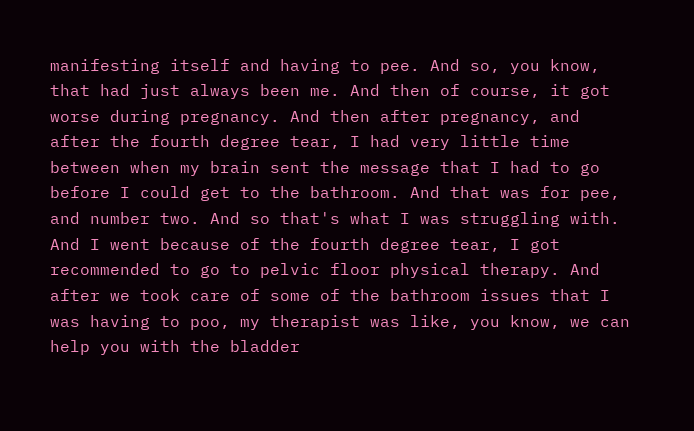manifesting itself and having to pee. And so, you know, that had just always been me. And then of course, it got worse during pregnancy. And then after pregnancy, and after the fourth degree tear, I had very little time between when my brain sent the message that I had to go before I could get to the bathroom. And that was for pee, and number two. And so that's what I was struggling with. And I went because of the fourth degree tear, I got recommended to go to pelvic floor physical therapy. And after we took care of some of the bathroom issues that I was having to poo, my therapist was like, you know, we can help you with the bladder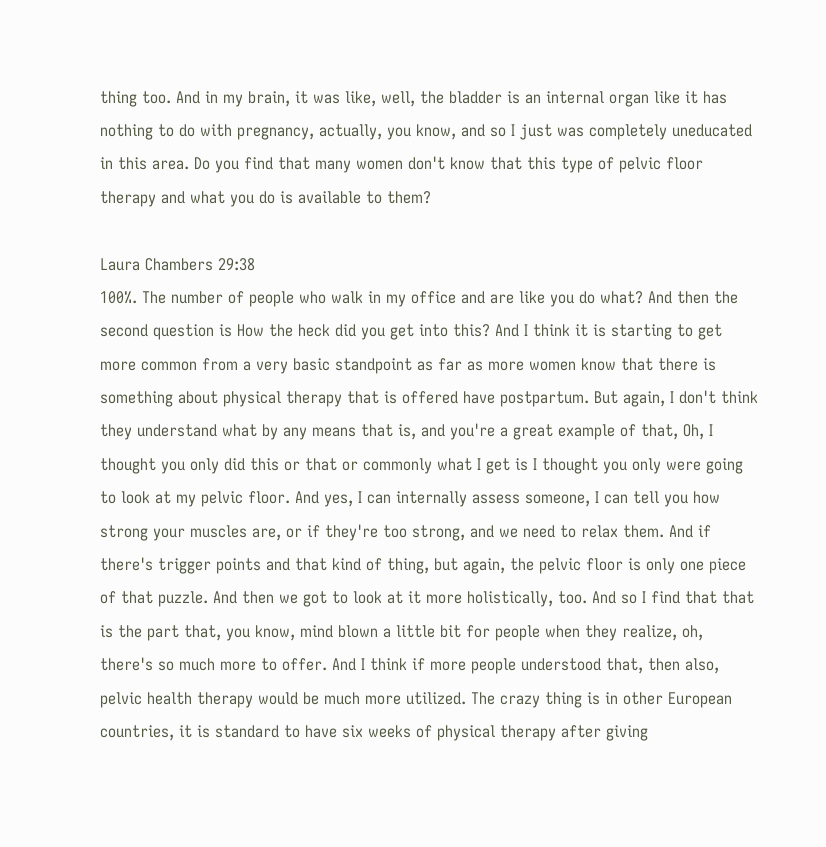thing too. And in my brain, it was like, well, the bladder is an internal organ like it has nothing to do with pregnancy, actually, you know, and so I just was completely uneducated in this area. Do you find that many women don't know that this type of pelvic floor therapy and what you do is available to them?

Laura Chambers 29:38
100%. The number of people who walk in my office and are like you do what? And then the second question is How the heck did you get into this? And I think it is starting to get more common from a very basic standpoint as far as more women know that there is something about physical therapy that is offered have postpartum. But again, I don't think they understand what by any means that is, and you're a great example of that, Oh, I thought you only did this or that or commonly what I get is I thought you only were going to look at my pelvic floor. And yes, I can internally assess someone, I can tell you how strong your muscles are, or if they're too strong, and we need to relax them. And if there's trigger points and that kind of thing, but again, the pelvic floor is only one piece of that puzzle. And then we got to look at it more holistically, too. And so I find that that is the part that, you know, mind blown a little bit for people when they realize, oh, there's so much more to offer. And I think if more people understood that, then also, pelvic health therapy would be much more utilized. The crazy thing is in other European countries, it is standard to have six weeks of physical therapy after giving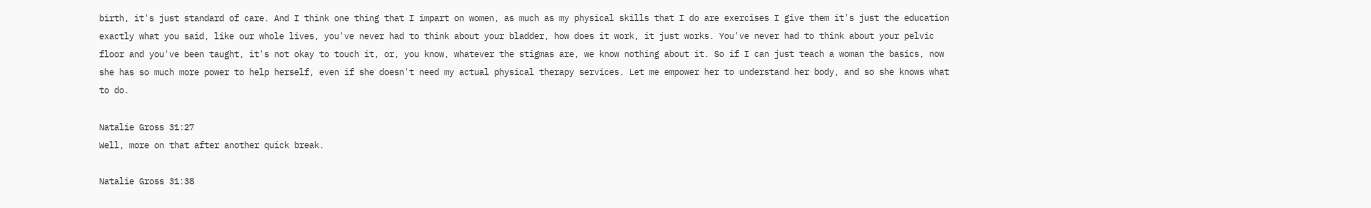birth, it's just standard of care. And I think one thing that I impart on women, as much as my physical skills that I do are exercises I give them it's just the education exactly what you said, like our whole lives, you've never had to think about your bladder, how does it work, it just works. You've never had to think about your pelvic floor and you've been taught, it's not okay to touch it, or, you know, whatever the stigmas are, we know nothing about it. So if I can just teach a woman the basics, now she has so much more power to help herself, even if she doesn't need my actual physical therapy services. Let me empower her to understand her body, and so she knows what to do.

Natalie Gross 31:27
Well, more on that after another quick break.

Natalie Gross 31:38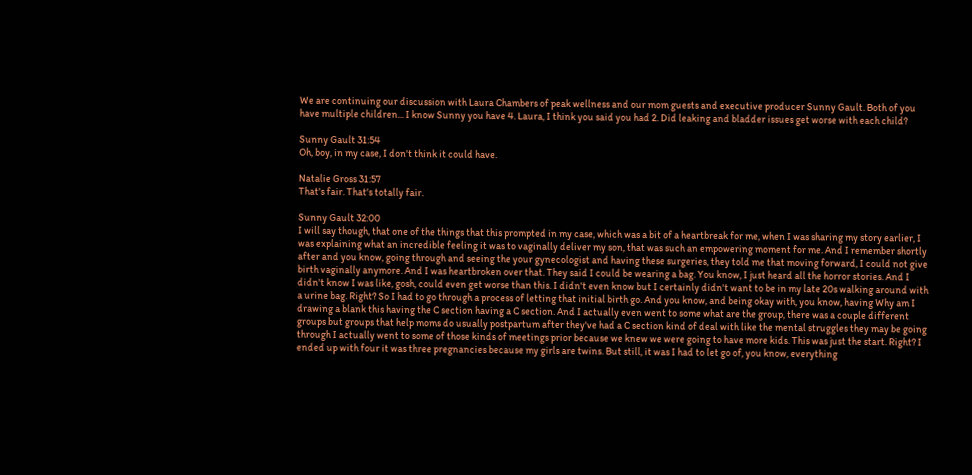We are continuing our discussion with Laura Chambers of peak wellness and our mom guests and executive producer Sunny Gault. Both of you have multiple children... I know Sunny you have 4. Laura, I think you said you had 2. Did leaking and bladder issues get worse with each child?

Sunny Gault 31:54
Oh, boy, in my case, I don't think it could have.

Natalie Gross 31:57
That's fair. That's totally fair.

Sunny Gault 32:00
I will say though, that one of the things that this prompted in my case, which was a bit of a heartbreak for me, when I was sharing my story earlier, I was explaining what an incredible feeling it was to vaginally deliver my son, that was such an empowering moment for me. And I remember shortly after and you know, going through and seeing the your gynecologist and having these surgeries, they told me that moving forward, I could not give birth vaginally anymore. And I was heartbroken over that. They said I could be wearing a bag. You know, I just heard all the horror stories. And I didn't know I was like, gosh, could even get worse than this. I didn't even know but I certainly didn't want to be in my late 20s walking around with a urine bag. Right? So I had to go through a process of letting that initial birth go. And you know, and being okay with, you know, having Why am I drawing a blank this having the C section having a C section. And I actually even went to some what are the group, there was a couple different groups but groups that help moms do usually postpartum after they've had a C section kind of deal with like the mental struggles they may be going through I actually went to some of those kinds of meetings prior because we knew we were going to have more kids. This was just the start. Right? I ended up with four it was three pregnancies because my girls are twins. But still, it was I had to let go of, you know, everything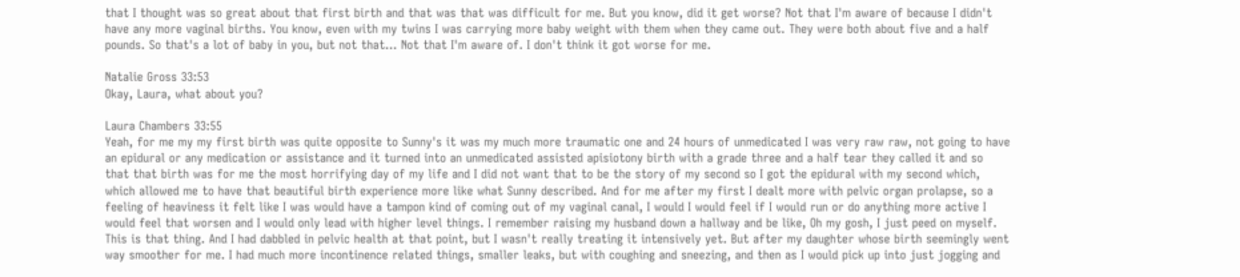that I thought was so great about that first birth and that was that was difficult for me. But you know, did it get worse? Not that I'm aware of because I didn't have any more vaginal births. You know, even with my twins I was carrying more baby weight with them when they came out. They were both about five and a half pounds. So that's a lot of baby in you, but not that... Not that I'm aware of. I don't think it got worse for me.

Natalie Gross 33:53
Okay, Laura, what about you?

Laura Chambers 33:55
Yeah, for me my my first birth was quite opposite to Sunny's it was my much more traumatic one and 24 hours of unmedicated I was very raw raw, not going to have an epidural or any medication or assistance and it turned into an unmedicated assisted apisiotony birth with a grade three and a half tear they called it and so that that birth was for me the most horrifying day of my life and I did not want that to be the story of my second so I got the epidural with my second which, which allowed me to have that beautiful birth experience more like what Sunny described. And for me after my first I dealt more with pelvic organ prolapse, so a feeling of heaviness it felt like I was would have a tampon kind of coming out of my vaginal canal, I would I would feel if I would run or do anything more active I would feel that worsen and I would only lead with higher level things. I remember raising my husband down a hallway and be like, Oh my gosh, I just peed on myself. This is that thing. And I had dabbled in pelvic health at that point, but I wasn't really treating it intensively yet. But after my daughter whose birth seemingly went way smoother for me. I had much more incontinence related things, smaller leaks, but with coughing and sneezing, and then as I would pick up into just jogging and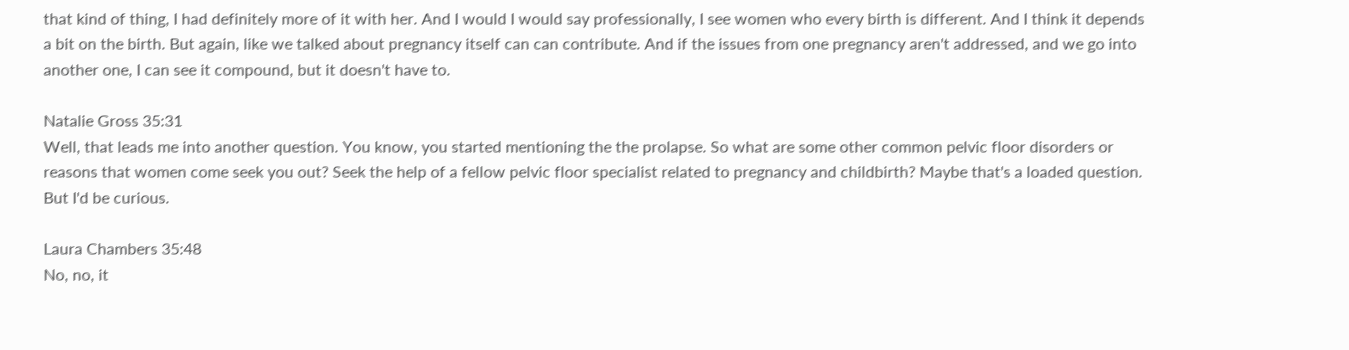that kind of thing, I had definitely more of it with her. And I would I would say professionally, I see women who every birth is different. And I think it depends a bit on the birth. But again, like we talked about pregnancy itself can can contribute. And if the issues from one pregnancy aren't addressed, and we go into another one, I can see it compound, but it doesn't have to.

Natalie Gross 35:31
Well, that leads me into another question. You know, you started mentioning the the prolapse. So what are some other common pelvic floor disorders or reasons that women come seek you out? Seek the help of a fellow pelvic floor specialist related to pregnancy and childbirth? Maybe that's a loaded question. But I'd be curious.

Laura Chambers 35:48
No, no, it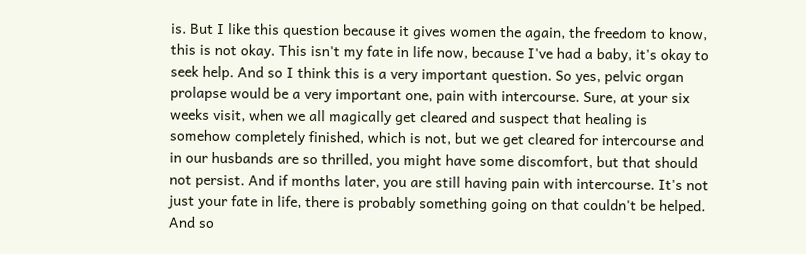is. But I like this question because it gives women the again, the freedom to know, this is not okay. This isn't my fate in life now, because I've had a baby, it's okay to seek help. And so I think this is a very important question. So yes, pelvic organ prolapse would be a very important one, pain with intercourse. Sure, at your six weeks visit, when we all magically get cleared and suspect that healing is somehow completely finished, which is not, but we get cleared for intercourse and in our husbands are so thrilled, you might have some discomfort, but that should not persist. And if months later, you are still having pain with intercourse. It's not just your fate in life, there is probably something going on that couldn't be helped. And so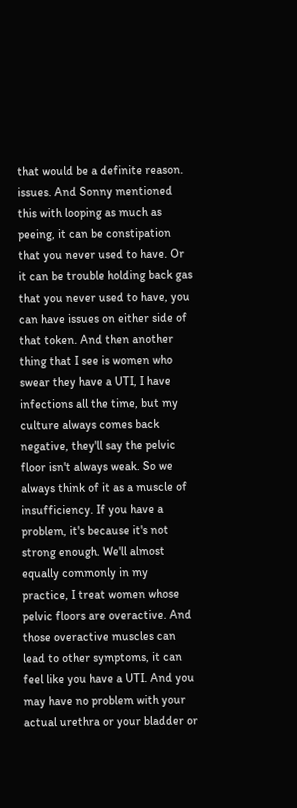that would be a definite reason. issues. And Sonny mentioned this with looping as much as peeing, it can be constipation that you never used to have. Or it can be trouble holding back gas that you never used to have, you can have issues on either side of that token. And then another thing that I see is women who swear they have a UTI, I have infections all the time, but my culture always comes back negative, they'll say the pelvic floor isn't always weak. So we always think of it as a muscle of insufficiency. If you have a problem, it's because it's not strong enough. We'll almost equally commonly in my practice, I treat women whose pelvic floors are overactive. And those overactive muscles can lead to other symptoms, it can feel like you have a UTI. And you may have no problem with your actual urethra or your bladder or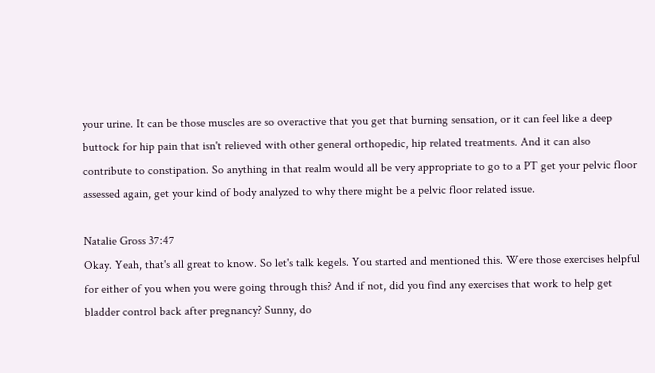your urine. It can be those muscles are so overactive that you get that burning sensation, or it can feel like a deep buttock for hip pain that isn't relieved with other general orthopedic, hip related treatments. And it can also contribute to constipation. So anything in that realm would all be very appropriate to go to a PT get your pelvic floor assessed again, get your kind of body analyzed to why there might be a pelvic floor related issue.

Natalie Gross 37:47
Okay. Yeah, that's all great to know. So let's talk kegels. You started and mentioned this. Were those exercises helpful for either of you when you were going through this? And if not, did you find any exercises that work to help get bladder control back after pregnancy? Sunny, do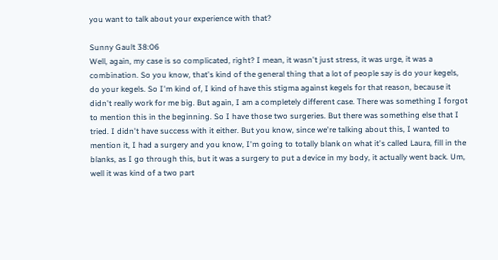you want to talk about your experience with that?

Sunny Gault 38:06
Well, again, my case is so complicated, right? I mean, it wasn't just stress, it was urge, it was a combination. So you know, that's kind of the general thing that a lot of people say is do your kegels, do your kegels. So I'm kind of, I kind of have this stigma against kegels for that reason, because it didn't really work for me big. But again, I am a completely different case. There was something I forgot to mention this in the beginning. So I have those two surgeries. But there was something else that I tried. I didn't have success with it either. But you know, since we're talking about this, I wanted to mention it, I had a surgery and you know, I'm going to totally blank on what it's called Laura, fill in the blanks, as I go through this, but it was a surgery to put a device in my body, it actually went back. Um, well it was kind of a two part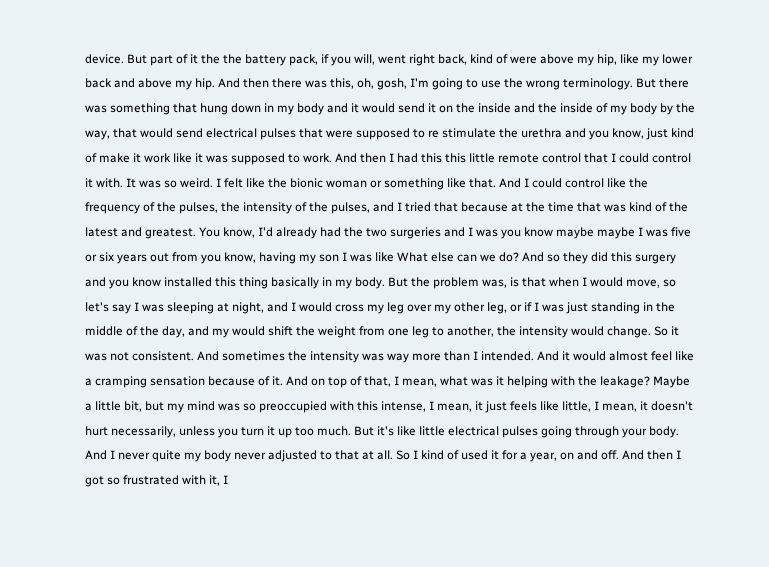device. But part of it the the battery pack, if you will, went right back, kind of were above my hip, like my lower back and above my hip. And then there was this, oh, gosh, I'm going to use the wrong terminology. But there was something that hung down in my body and it would send it on the inside and the inside of my body by the way, that would send electrical pulses that were supposed to re stimulate the urethra and you know, just kind of make it work like it was supposed to work. And then I had this this little remote control that I could control it with. It was so weird. I felt like the bionic woman or something like that. And I could control like the frequency of the pulses, the intensity of the pulses, and I tried that because at the time that was kind of the latest and greatest. You know, I'd already had the two surgeries and I was you know maybe maybe I was five or six years out from you know, having my son I was like What else can we do? And so they did this surgery and you know installed this thing basically in my body. But the problem was, is that when I would move, so let's say I was sleeping at night, and I would cross my leg over my other leg, or if I was just standing in the middle of the day, and my would shift the weight from one leg to another, the intensity would change. So it was not consistent. And sometimes the intensity was way more than I intended. And it would almost feel like a cramping sensation because of it. And on top of that, I mean, what was it helping with the leakage? Maybe a little bit, but my mind was so preoccupied with this intense, I mean, it just feels like little, I mean, it doesn't hurt necessarily, unless you turn it up too much. But it's like little electrical pulses going through your body. And I never quite my body never adjusted to that at all. So I kind of used it for a year, on and off. And then I got so frustrated with it, I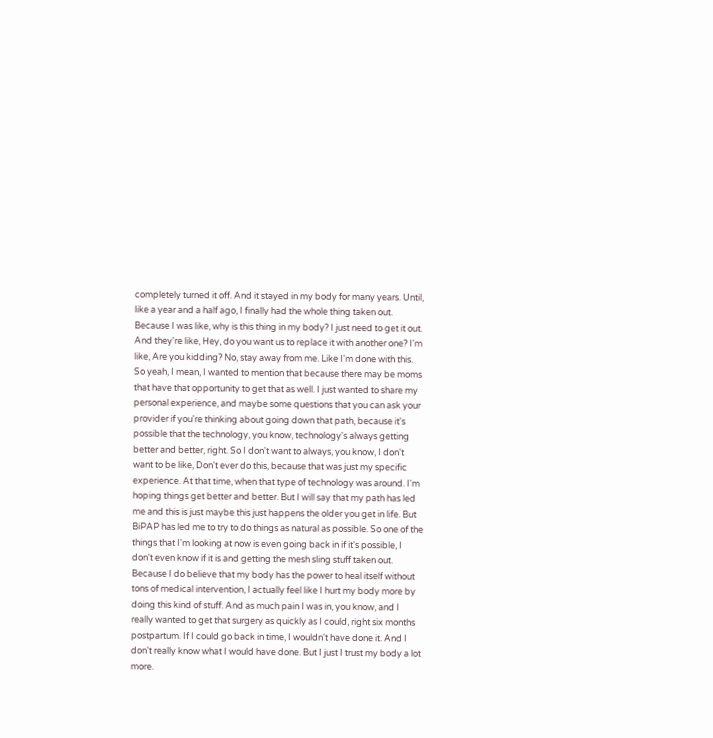completely turned it off. And it stayed in my body for many years. Until, like a year and a half ago, I finally had the whole thing taken out. Because I was like, why is this thing in my body? I just need to get it out. And they're like, Hey, do you want us to replace it with another one? I'm like, Are you kidding? No, stay away from me. Like I'm done with this. So yeah, I mean, I wanted to mention that because there may be moms that have that opportunity to get that as well. I just wanted to share my personal experience, and maybe some questions that you can ask your provider if you're thinking about going down that path, because it's possible that the technology, you know, technology's always getting better and better, right. So I don't want to always, you know, I don't want to be like, Don't ever do this, because that was just my specific experience. At that time, when that type of technology was around. I'm hoping things get better and better. But I will say that my path has led me and this is just maybe this just happens the older you get in life. But BiPAP has led me to try to do things as natural as possible. So one of the things that I'm looking at now is even going back in if it's possible, I don't even know if it is and getting the mesh sling stuff taken out. Because I do believe that my body has the power to heal itself without tons of medical intervention, I actually feel like I hurt my body more by doing this kind of stuff. And as much pain I was in, you know, and I really wanted to get that surgery as quickly as I could, right six months postpartum. If I could go back in time, I wouldn't have done it. And I don't really know what I would have done. But I just I trust my body a lot more.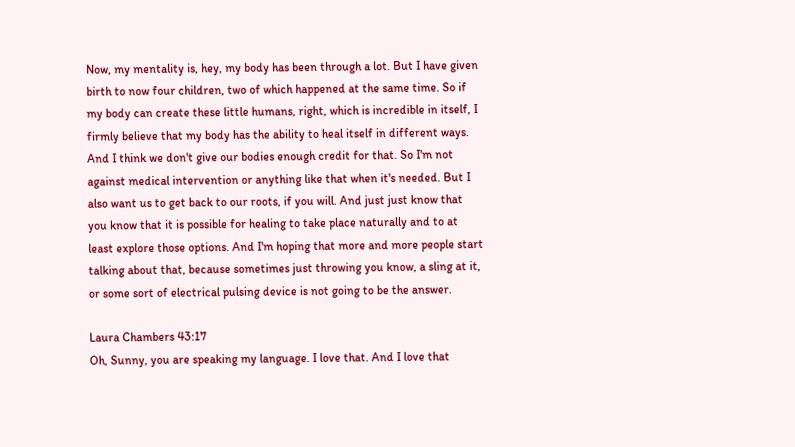Now, my mentality is, hey, my body has been through a lot. But I have given birth to now four children, two of which happened at the same time. So if my body can create these little humans, right, which is incredible in itself, I firmly believe that my body has the ability to heal itself in different ways. And I think we don't give our bodies enough credit for that. So I'm not against medical intervention or anything like that when it's needed. But I also want us to get back to our roots, if you will. And just just know that you know that it is possible for healing to take place naturally and to at least explore those options. And I'm hoping that more and more people start talking about that, because sometimes just throwing you know, a sling at it, or some sort of electrical pulsing device is not going to be the answer.

Laura Chambers 43:17
Oh, Sunny, you are speaking my language. I love that. And I love that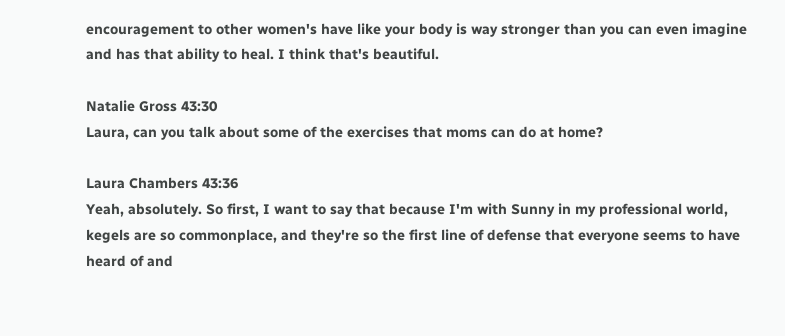encouragement to other women's have like your body is way stronger than you can even imagine and has that ability to heal. I think that's beautiful.

Natalie Gross 43:30
Laura, can you talk about some of the exercises that moms can do at home?

Laura Chambers 43:36
Yeah, absolutely. So first, I want to say that because I'm with Sunny in my professional world, kegels are so commonplace, and they're so the first line of defense that everyone seems to have heard of and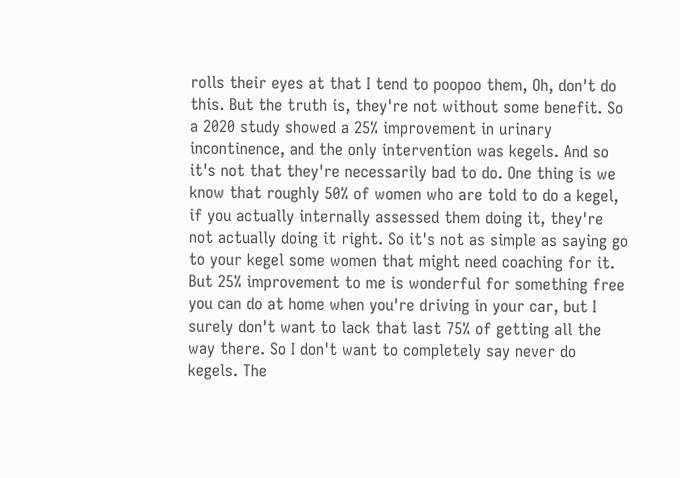rolls their eyes at that I tend to poopoo them, Oh, don't do this. But the truth is, they're not without some benefit. So a 2020 study showed a 25% improvement in urinary incontinence, and the only intervention was kegels. And so it's not that they're necessarily bad to do. One thing is we know that roughly 50% of women who are told to do a kegel, if you actually internally assessed them doing it, they're not actually doing it right. So it's not as simple as saying go to your kegel some women that might need coaching for it. But 25% improvement to me is wonderful for something free you can do at home when you're driving in your car, but I surely don't want to lack that last 75% of getting all the way there. So I don't want to completely say never do kegels. The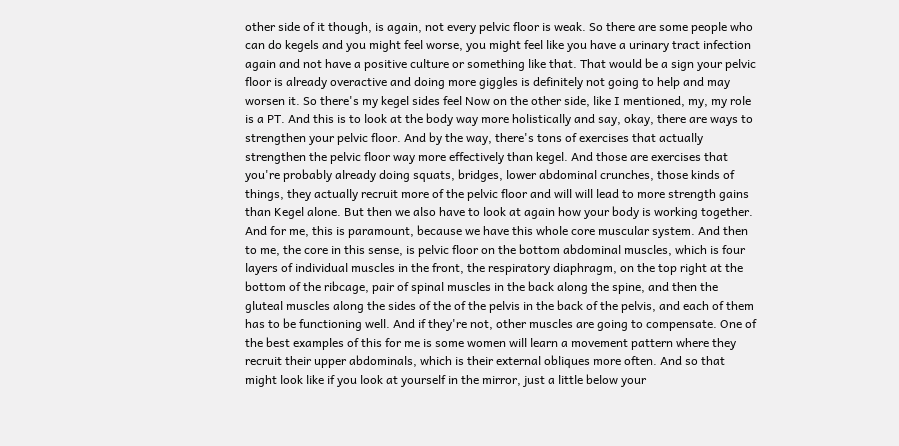other side of it though, is again, not every pelvic floor is weak. So there are some people who can do kegels and you might feel worse, you might feel like you have a urinary tract infection again and not have a positive culture or something like that. That would be a sign your pelvic floor is already overactive and doing more giggles is definitely not going to help and may worsen it. So there's my kegel sides feel Now on the other side, like I mentioned, my, my role is a PT. And this is to look at the body way more holistically and say, okay, there are ways to strengthen your pelvic floor. And by the way, there's tons of exercises that actually strengthen the pelvic floor way more effectively than kegel. And those are exercises that you're probably already doing squats, bridges, lower abdominal crunches, those kinds of things, they actually recruit more of the pelvic floor and will will lead to more strength gains than Kegel alone. But then we also have to look at again how your body is working together. And for me, this is paramount, because we have this whole core muscular system. And then to me, the core in this sense, is pelvic floor on the bottom abdominal muscles, which is four layers of individual muscles in the front, the respiratory diaphragm, on the top right at the bottom of the ribcage, pair of spinal muscles in the back along the spine, and then the gluteal muscles along the sides of the of the pelvis in the back of the pelvis, and each of them has to be functioning well. And if they're not, other muscles are going to compensate. One of the best examples of this for me is some women will learn a movement pattern where they recruit their upper abdominals, which is their external obliques more often. And so that might look like if you look at yourself in the mirror, just a little below your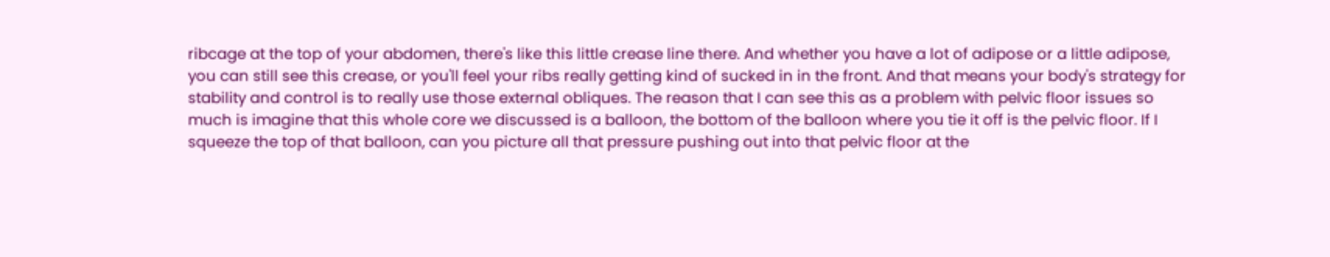ribcage at the top of your abdomen, there's like this little crease line there. And whether you have a lot of adipose or a little adipose, you can still see this crease, or you'll feel your ribs really getting kind of sucked in in the front. And that means your body's strategy for stability and control is to really use those external obliques. The reason that I can see this as a problem with pelvic floor issues so much is imagine that this whole core we discussed is a balloon, the bottom of the balloon where you tie it off is the pelvic floor. If I squeeze the top of that balloon, can you picture all that pressure pushing out into that pelvic floor at the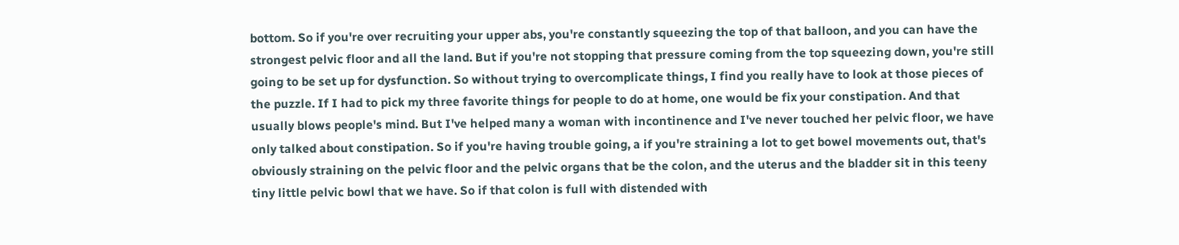bottom. So if you're over recruiting your upper abs, you're constantly squeezing the top of that balloon, and you can have the strongest pelvic floor and all the land. But if you're not stopping that pressure coming from the top squeezing down, you're still going to be set up for dysfunction. So without trying to overcomplicate things, I find you really have to look at those pieces of the puzzle. If I had to pick my three favorite things for people to do at home, one would be fix your constipation. And that usually blows people's mind. But I've helped many a woman with incontinence and I've never touched her pelvic floor, we have only talked about constipation. So if you're having trouble going, a if you're straining a lot to get bowel movements out, that's obviously straining on the pelvic floor and the pelvic organs that be the colon, and the uterus and the bladder sit in this teeny tiny little pelvic bowl that we have. So if that colon is full with distended with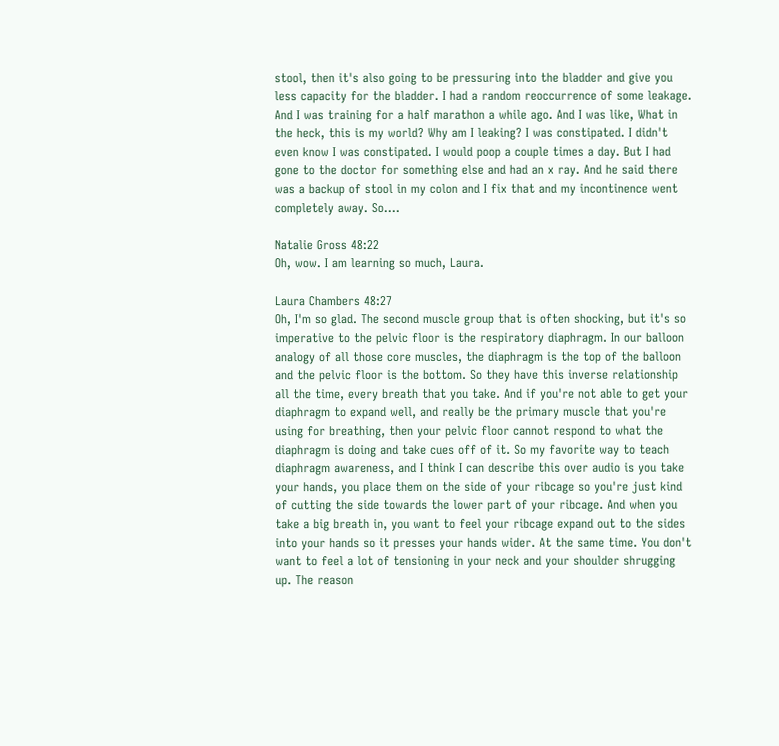stool, then it's also going to be pressuring into the bladder and give you less capacity for the bladder. I had a random reoccurrence of some leakage. And I was training for a half marathon a while ago. And I was like, What in the heck, this is my world? Why am I leaking? I was constipated. I didn't even know I was constipated. I would poop a couple times a day. But I had gone to the doctor for something else and had an x ray. And he said there was a backup of stool in my colon and I fix that and my incontinence went completely away. So....

Natalie Gross 48:22
Oh, wow. I am learning so much, Laura.

Laura Chambers 48:27
Oh, I'm so glad. The second muscle group that is often shocking, but it's so imperative to the pelvic floor is the respiratory diaphragm. In our balloon analogy of all those core muscles, the diaphragm is the top of the balloon and the pelvic floor is the bottom. So they have this inverse relationship all the time, every breath that you take. And if you're not able to get your diaphragm to expand well, and really be the primary muscle that you're using for breathing, then your pelvic floor cannot respond to what the diaphragm is doing and take cues off of it. So my favorite way to teach diaphragm awareness, and I think I can describe this over audio is you take your hands, you place them on the side of your ribcage so you're just kind of cutting the side towards the lower part of your ribcage. And when you take a big breath in, you want to feel your ribcage expand out to the sides into your hands so it presses your hands wider. At the same time. You don't want to feel a lot of tensioning in your neck and your shoulder shrugging up. The reason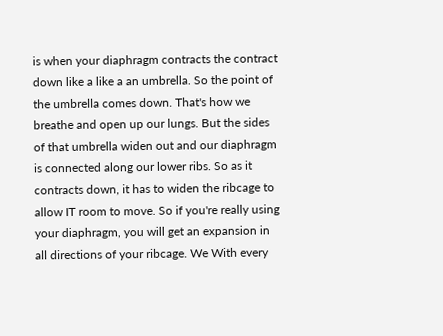is when your diaphragm contracts the contract down like a like a an umbrella. So the point of the umbrella comes down. That's how we breathe and open up our lungs. But the sides of that umbrella widen out and our diaphragm is connected along our lower ribs. So as it contracts down, it has to widen the ribcage to allow IT room to move. So if you're really using your diaphragm, you will get an expansion in all directions of your ribcage. We With every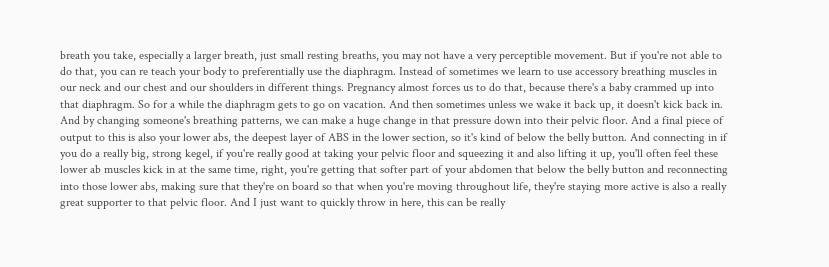breath you take, especially a larger breath, just small resting breaths, you may not have a very perceptible movement. But if you're not able to do that, you can re teach your body to preferentially use the diaphragm. Instead of sometimes we learn to use accessory breathing muscles in our neck and our chest and our shoulders in different things. Pregnancy almost forces us to do that, because there's a baby crammed up into that diaphragm. So for a while the diaphragm gets to go on vacation. And then sometimes unless we wake it back up, it doesn't kick back in. And by changing someone's breathing patterns, we can make a huge change in that pressure down into their pelvic floor. And a final piece of output to this is also your lower abs, the deepest layer of ABS in the lower section, so it's kind of below the belly button. And connecting in if you do a really big, strong kegel, if you're really good at taking your pelvic floor and squeezing it and also lifting it up, you'll often feel these lower ab muscles kick in at the same time, right, you're getting that softer part of your abdomen that below the belly button and reconnecting into those lower abs, making sure that they're on board so that when you're moving throughout life, they're staying more active is also a really great supporter to that pelvic floor. And I just want to quickly throw in here, this can be really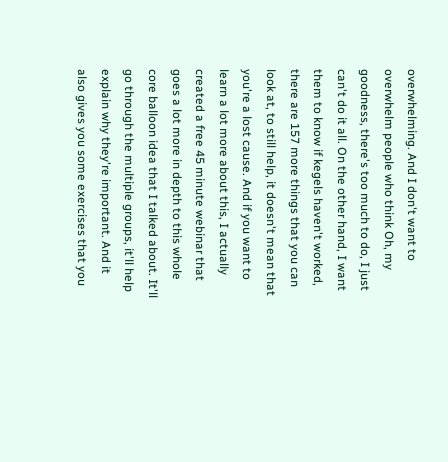overwhelming. And I don't want to overwhelm people who think Oh, my goodness, there's too much to do, I just can't do it all. On the other hand, I want them to know if kegels haven't worked, there are 157 more things that you can look at, to still help, it doesn't mean that you're a lost cause. And if you want to learn a lot more about this, I actually created a free 45 minute webinar that goes a lot more in depth to this whole core balloon idea that I talked about. It'll go through the multiple groups, it'll help explain why they're important. And it also gives you some exercises that you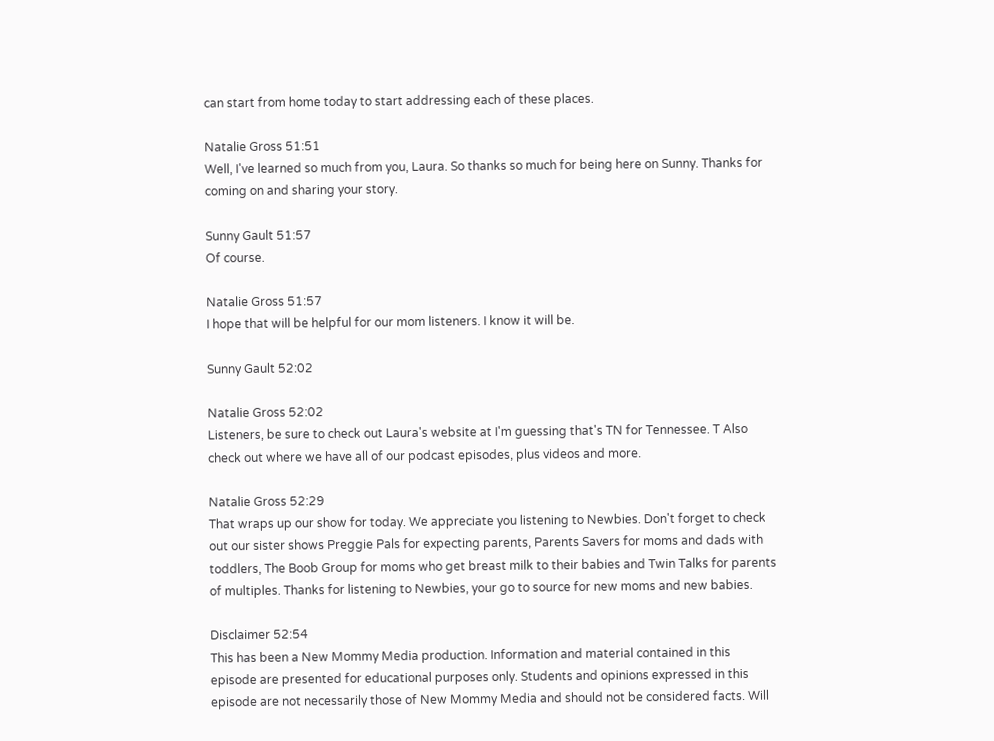can start from home today to start addressing each of these places.

Natalie Gross 51:51
Well, I've learned so much from you, Laura. So thanks so much for being here on Sunny. Thanks for coming on and sharing your story.

Sunny Gault 51:57
Of course.

Natalie Gross 51:57
I hope that will be helpful for our mom listeners. I know it will be.

Sunny Gault 52:02

Natalie Gross 52:02
Listeners, be sure to check out Laura's website at I'm guessing that's TN for Tennessee. T Also check out where we have all of our podcast episodes, plus videos and more.

Natalie Gross 52:29
That wraps up our show for today. We appreciate you listening to Newbies. Don't forget to check out our sister shows Preggie Pals for expecting parents, Parents Savers for moms and dads with toddlers, The Boob Group for moms who get breast milk to their babies and Twin Talks for parents of multiples. Thanks for listening to Newbies, your go to source for new moms and new babies.

Disclaimer 52:54
This has been a New Mommy Media production. Information and material contained in this episode are presented for educational purposes only. Students and opinions expressed in this episode are not necessarily those of New Mommy Media and should not be considered facts. Will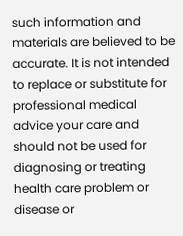such information and materials are believed to be accurate. It is not intended to replace or substitute for professional medical advice your care and should not be used for diagnosing or treating health care problem or disease or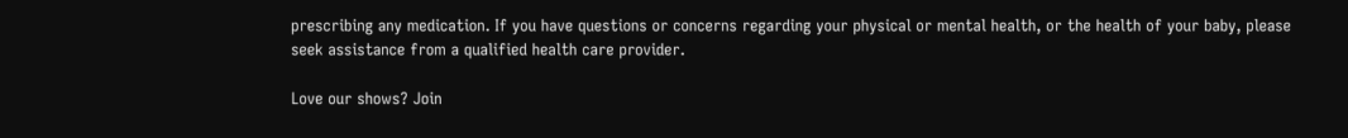prescribing any medication. If you have questions or concerns regarding your physical or mental health, or the health of your baby, please seek assistance from a qualified health care provider.

Love our shows? Join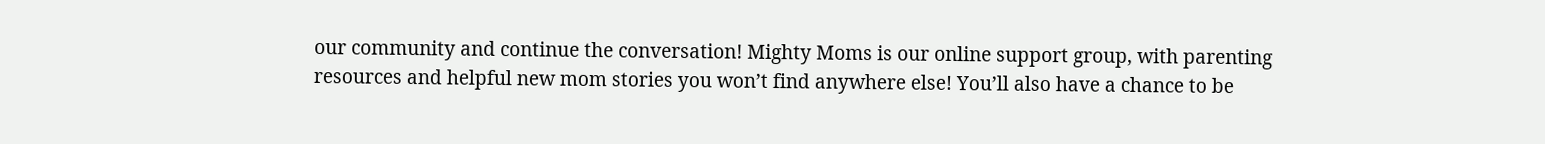our community and continue the conversation! Mighty Moms is our online support group, with parenting resources and helpful new mom stories you won’t find anywhere else! You’ll also have a chance to be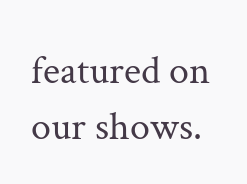featured on our shows.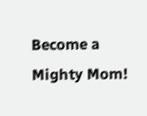Become a Mighty Mom!